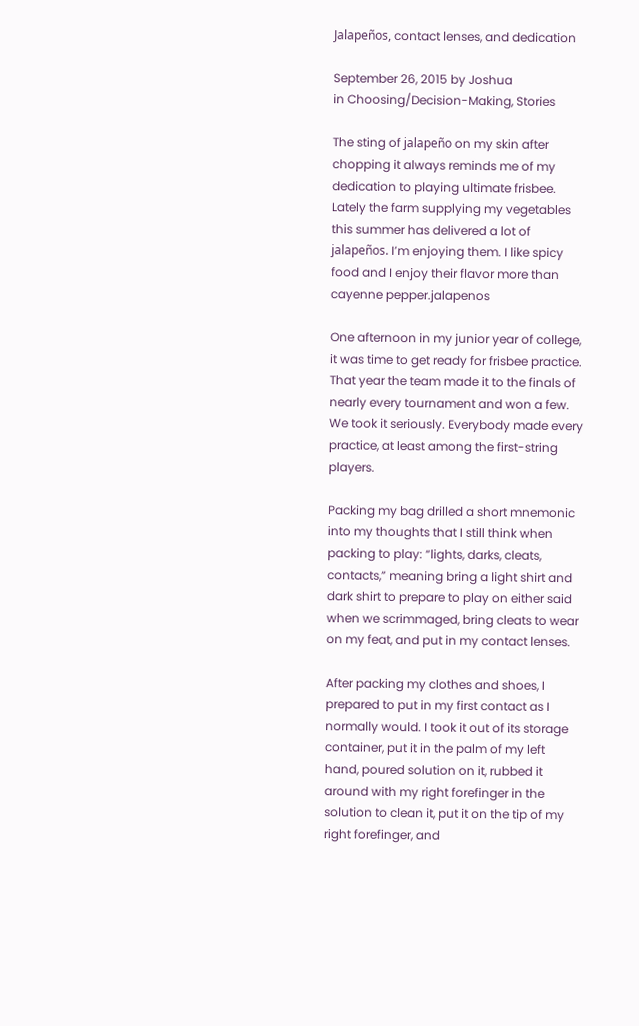Jalapeños, contact lenses, and dedication

September 26, 2015 by Joshua
in Choosing/Decision-Making, Stories

The sting of jalapeño on my skin after chopping it always reminds me of my dedication to playing ultimate frisbee. Lately the farm supplying my vegetables this summer has delivered a lot of jalapeños. I’m enjoying them. I like spicy food and I enjoy their flavor more than cayenne pepper.jalapenos

One afternoon in my junior year of college, it was time to get ready for frisbee practice. That year the team made it to the finals of nearly every tournament and won a few. We took it seriously. Everybody made every practice, at least among the first-string players.

Packing my bag drilled a short mnemonic into my thoughts that I still think when packing to play: “lights, darks, cleats, contacts,” meaning bring a light shirt and dark shirt to prepare to play on either said when we scrimmaged, bring cleats to wear on my feat, and put in my contact lenses.

After packing my clothes and shoes, I prepared to put in my first contact as I normally would. I took it out of its storage container, put it in the palm of my left hand, poured solution on it, rubbed it around with my right forefinger in the solution to clean it, put it on the tip of my right forefinger, and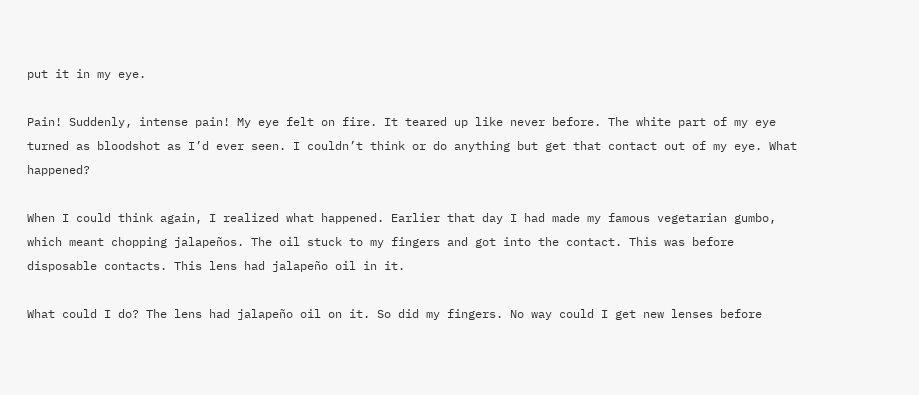put it in my eye.

Pain! Suddenly, intense pain! My eye felt on fire. It teared up like never before. The white part of my eye turned as bloodshot as I’d ever seen. I couldn’t think or do anything but get that contact out of my eye. What happened?

When I could think again, I realized what happened. Earlier that day I had made my famous vegetarian gumbo, which meant chopping jalapeños. The oil stuck to my fingers and got into the contact. This was before disposable contacts. This lens had jalapeño oil in it.

What could I do? The lens had jalapeño oil on it. So did my fingers. No way could I get new lenses before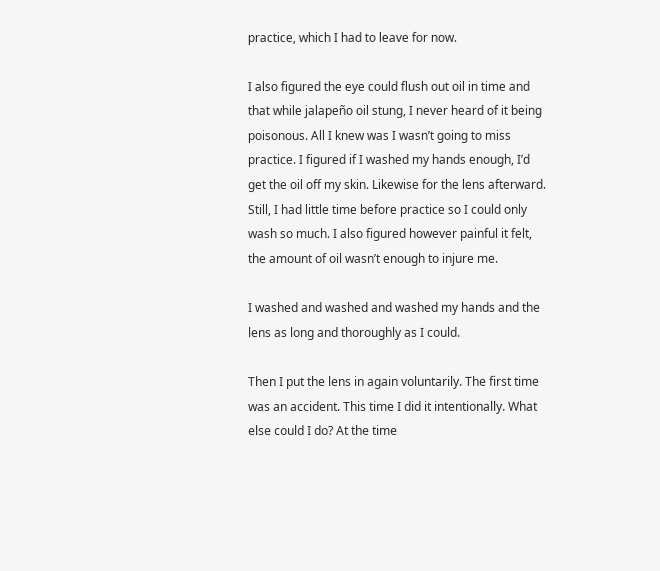practice, which I had to leave for now.

I also figured the eye could flush out oil in time and that while jalapeño oil stung, I never heard of it being poisonous. All I knew was I wasn’t going to miss practice. I figured if I washed my hands enough, I’d get the oil off my skin. Likewise for the lens afterward. Still, I had little time before practice so I could only wash so much. I also figured however painful it felt, the amount of oil wasn’t enough to injure me.

I washed and washed and washed my hands and the lens as long and thoroughly as I could.

Then I put the lens in again voluntarily. The first time was an accident. This time I did it intentionally. What else could I do? At the time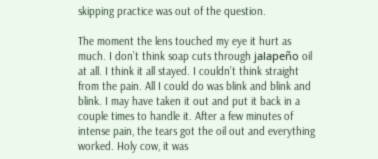skipping practice was out of the question.

The moment the lens touched my eye it hurt as much. I don’t think soap cuts through jalapeño oil at all. I think it all stayed. I couldn’t think straight from the pain. All I could do was blink and blink and blink. I may have taken it out and put it back in a couple times to handle it. After a few minutes of intense pain, the tears got the oil out and everything worked. Holy cow, it was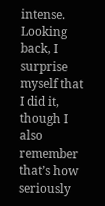intense. Looking back, I surprise myself that I did it, though I also remember that’s how seriously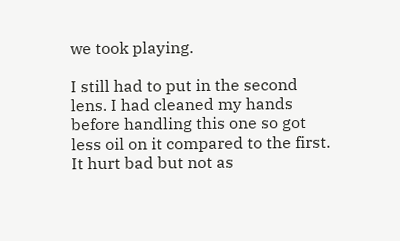we took playing.

I still had to put in the second lens. I had cleaned my hands before handling this one so got less oil on it compared to the first. It hurt bad but not as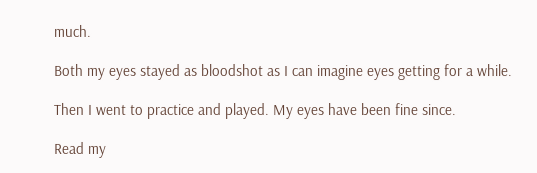much.

Both my eyes stayed as bloodshot as I can imagine eyes getting for a while.

Then I went to practice and played. My eyes have been fine since.

Read my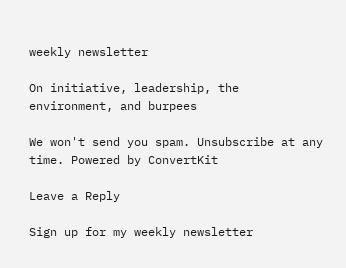weekly newsletter

On initiative, leadership, the environment, and burpees

We won't send you spam. Unsubscribe at any time. Powered by ConvertKit

Leave a Reply

Sign up for my weekly newsletter